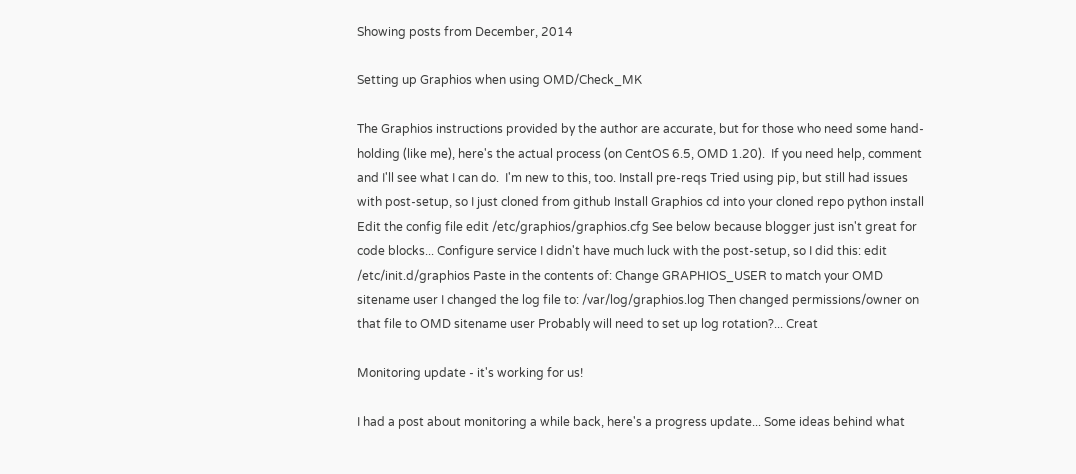Showing posts from December, 2014

Setting up Graphios when using OMD/Check_MK

The Graphios instructions provided by the author are accurate, but for those who need some hand-holding (like me), here's the actual process (on CentOS 6.5, OMD 1.20).  If you need help, comment and I'll see what I can do.  I'm new to this, too. Install pre-reqs Tried using pip, but still had issues with post-setup, so I just cloned from github Install Graphios cd into your cloned repo python install Edit the config file edit /etc/graphios/graphios.cfg See below because blogger just isn't great for code blocks... Configure service I didn't have much luck with the post-setup, so I did this: edit /etc/init.d/graphios Paste in the contents of: Change GRAPHIOS_USER to match your OMD sitename user I changed the log file to: /var/log/graphios.log Then changed permissions/owner on that file to OMD sitename user Probably will need to set up log rotation?... Creat

Monitoring update - it's working for us!

I had a post about monitoring a while back, here's a progress update... Some ideas behind what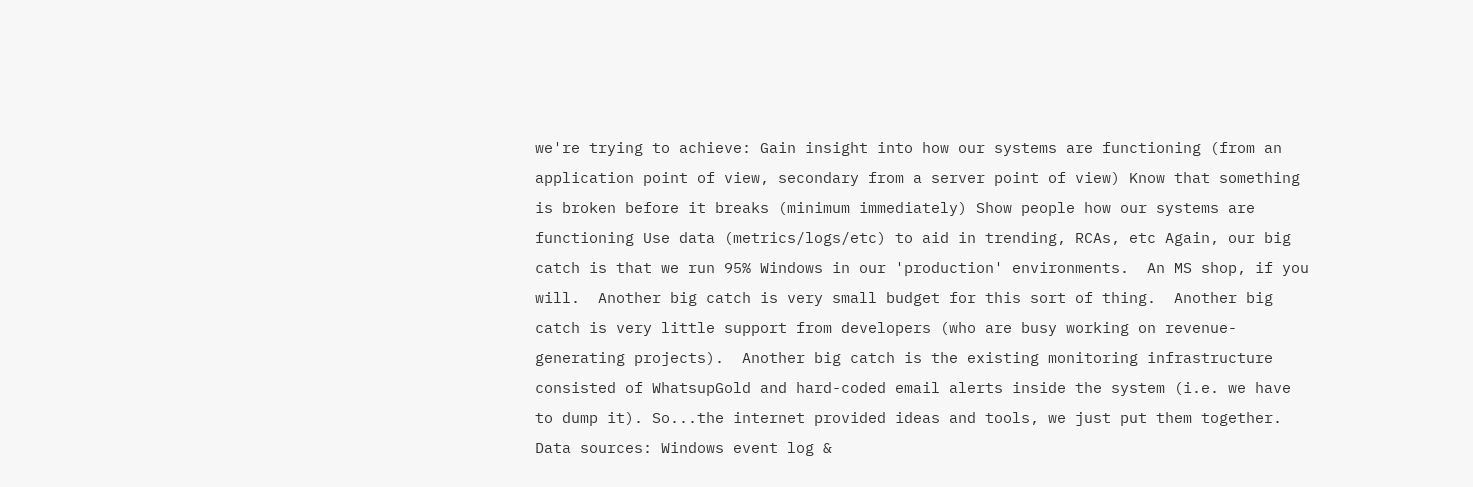we're trying to achieve: Gain insight into how our systems are functioning (from an application point of view, secondary from a server point of view) Know that something is broken before it breaks (minimum immediately) Show people how our systems are functioning Use data (metrics/logs/etc) to aid in trending, RCAs, etc Again, our big catch is that we run 95% Windows in our 'production' environments.  An MS shop, if you will.  Another big catch is very small budget for this sort of thing.  Another big catch is very little support from developers (who are busy working on revenue-generating projects).  Another big catch is the existing monitoring infrastructure consisted of WhatsupGold and hard-coded email alerts inside the system (i.e. we have to dump it). So...the internet provided ideas and tools, we just put them together. Data sources: Windows event log &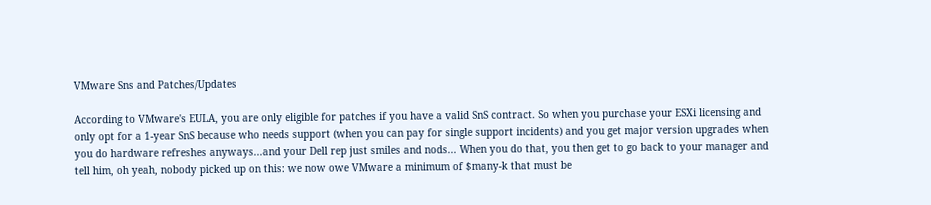VMware Sns and Patches/Updates

According to VMware's EULA, you are only eligible for patches if you have a valid SnS contract. So when you purchase your ESXi licensing and only opt for a 1-year SnS because who needs support (when you can pay for single support incidents) and you get major version upgrades when you do hardware refreshes anyways...and your Dell rep just smiles and nods... When you do that, you then get to go back to your manager and tell him, oh yeah, nobody picked up on this: we now owe VMware a minimum of $many-k that must be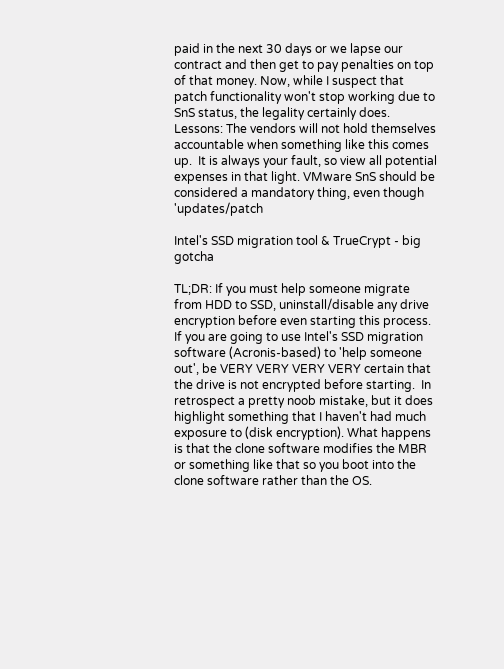paid in the next 30 days or we lapse our contract and then get to pay penalties on top of that money. Now, while I suspect that patch functionality won't stop working due to SnS status, the legality certainly does. Lessons: The vendors will not hold themselves accountable when something like this comes up.  It is always your fault, so view all potential expenses in that light. VMware SnS should be considered a mandatory thing, even though 'updates/patch

Intel's SSD migration tool & TrueCrypt - big gotcha

TL;DR: If you must help someone migrate from HDD to SSD, uninstall/disable any drive encryption before even starting this process. If you are going to use Intel's SSD migration software (Acronis-based) to 'help someone out', be VERY VERY VERY VERY certain that the drive is not encrypted before starting.  In retrospect a pretty noob mistake, but it does highlight something that I haven't had much exposure to (disk encryption). What happens is that the clone software modifies the MBR or something like that so you boot into the clone software rather than the OS.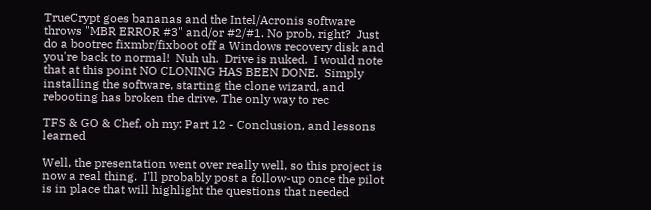TrueCrypt goes bananas and the Intel/Acronis software throws "MBR ERROR #3" and/or #2/#1. No prob, right?  Just do a bootrec fixmbr/fixboot off a Windows recovery disk and you're back to normal!  Nuh uh.  Drive is nuked.  I would note that at this point NO CLONING HAS BEEN DONE.  Simply installing the software, starting the clone wizard, and rebooting has broken the drive. The only way to rec

TFS & GO & Chef, oh my: Part 12 - Conclusion, and lessons learned

Well, the presentation went over really well, so this project is now a real thing.  I'll probably post a follow-up once the pilot is in place that will highlight the questions that needed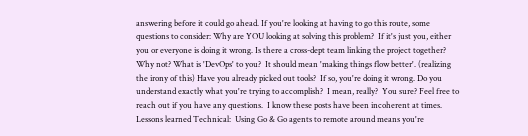answering before it could go ahead. If you're looking at having to go this route, some questions to consider: Why are YOU looking at solving this problem?  If it's just you, either you or everyone is doing it wrong. Is there a cross-dept team linking the project together?  Why not? What is 'DevOps' to you?  It should mean 'making things flow better'. (realizing the irony of this) Have you already picked out tools?  If so, you're doing it wrong. Do you understand exactly what you're trying to accomplish?  I mean, really?  You sure? Feel free to reach out if you have any questions.  I know these posts have been incoherent at times. Lessons learned Technical:  Using Go & Go agents to remote around means you're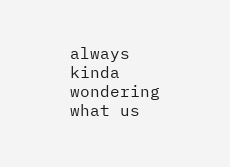always kinda wondering what us